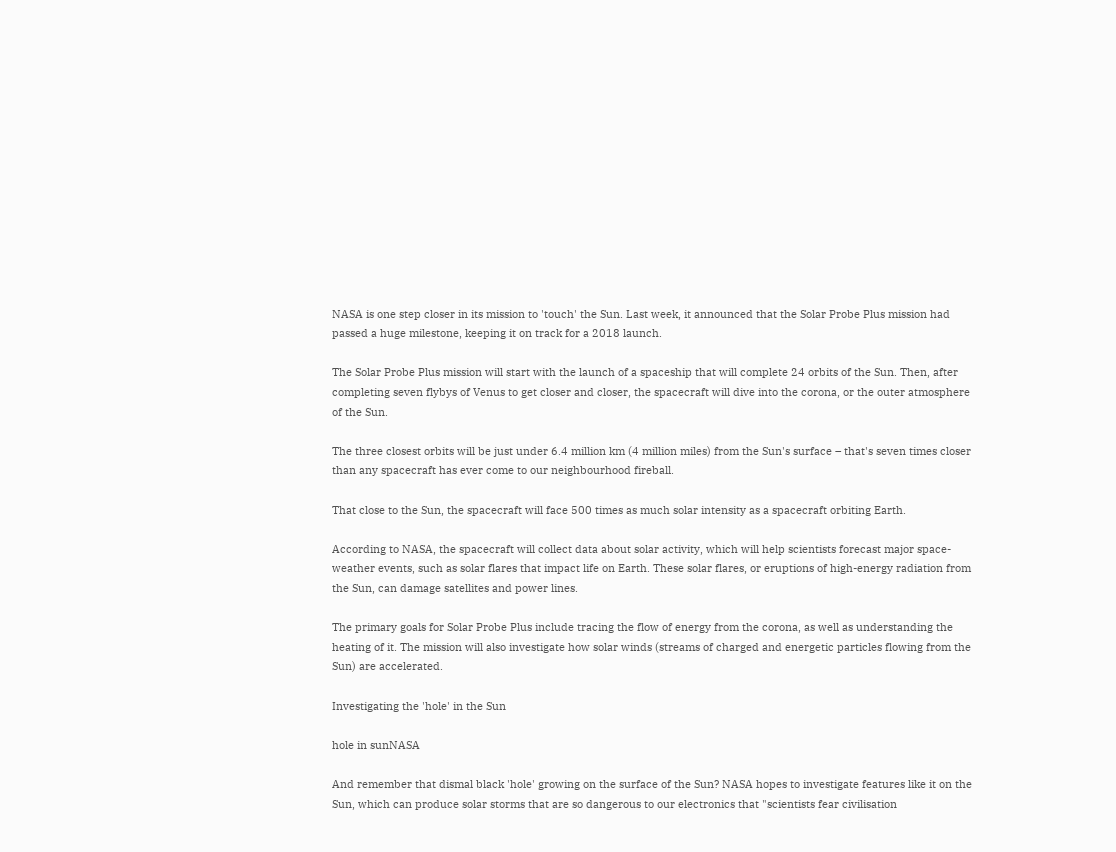NASA is one step closer in its mission to 'touch' the Sun. Last week, it announced that the Solar Probe Plus mission had passed a huge milestone, keeping it on track for a 2018 launch.

The Solar Probe Plus mission will start with the launch of a spaceship that will complete 24 orbits of the Sun. Then, after completing seven flybys of Venus to get closer and closer, the spacecraft will dive into the corona, or the outer atmosphere of the Sun.

The three closest orbits will be just under 6.4 million km (4 million miles) from the Sun's surface – that's seven times closer than any spacecraft has ever come to our neighbourhood fireball.

That close to the Sun, the spacecraft will face 500 times as much solar intensity as a spacecraft orbiting Earth.

According to NASA, the spacecraft will collect data about solar activity, which will help scientists forecast major space-weather events, such as solar flares that impact life on Earth. These solar flares, or eruptions of high-energy radiation from the Sun, can damage satellites and power lines.

The primary goals for Solar Probe Plus include tracing the flow of energy from the corona, as well as understanding the heating of it. The mission will also investigate how solar winds (streams of charged and energetic particles flowing from the Sun) are accelerated.

Investigating the 'hole' in the Sun

hole in sunNASA

And remember that dismal black 'hole' growing on the surface of the Sun? NASA hopes to investigate features like it on the Sun, which can produce solar storms that are so dangerous to our electronics that "scientists fear civilisation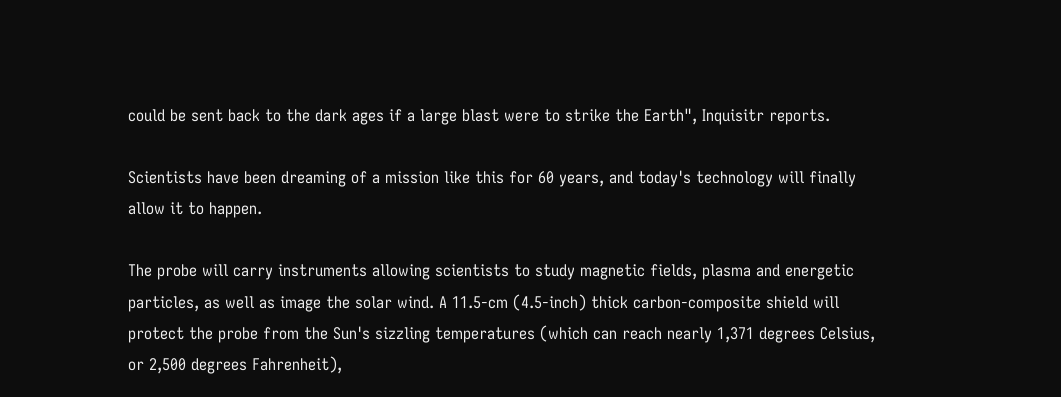could be sent back to the dark ages if a large blast were to strike the Earth", Inquisitr reports.

Scientists have been dreaming of a mission like this for 60 years, and today's technology will finally allow it to happen.

The probe will carry instruments allowing scientists to study magnetic fields, plasma and energetic particles, as well as image the solar wind. A 11.5-cm (4.5-inch) thick carbon-composite shield will protect the probe from the Sun's sizzling temperatures (which can reach nearly 1,371 degrees Celsius, or 2,500 degrees Fahrenheit),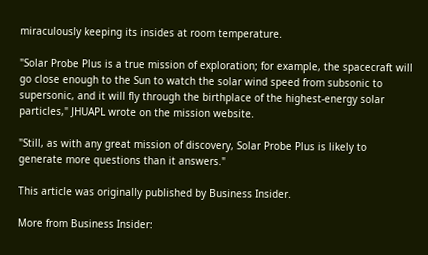miraculously keeping its insides at room temperature.

"Solar Probe Plus is a true mission of exploration; for example, the spacecraft will go close enough to the Sun to watch the solar wind speed from subsonic to supersonic, and it will fly through the birthplace of the highest-energy solar particles," JHUAPL wrote on the mission website.

"Still, as with any great mission of discovery, Solar Probe Plus is likely to generate more questions than it answers."

This article was originally published by Business Insider.

More from Business Insider: